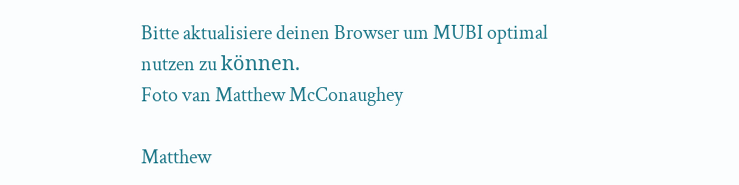Bitte aktualisiere deinen Browser um MUBI optimal nutzen zu können.
Foto van Matthew McConaughey

Matthew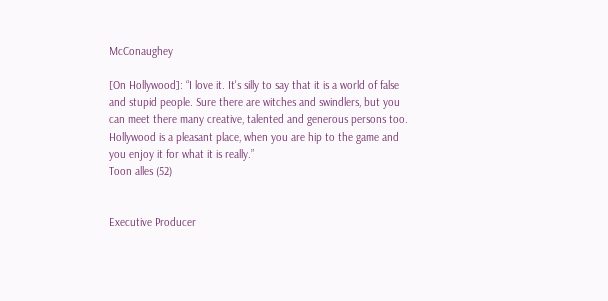McConaughey

[On Hollywood]: “I love it. It's silly to say that it is a world of false and stupid people. Sure there are witches and swindlers, but you can meet there many creative, talented and generous persons too. Hollywood is a pleasant place, when you are hip to the game and you enjoy it for what it is really.”
Toon alles (52)


Executive Producer